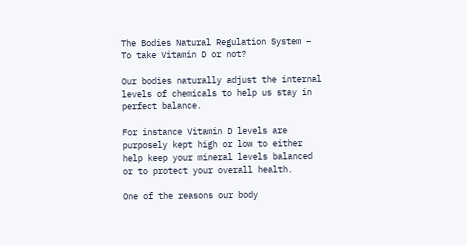The Bodies Natural Regulation System – To take Vitamin D or not?

Our bodies naturally adjust the internal levels of chemicals to help us stay in perfect balance.

For instance Vitamin D levels are purposely kept high or low to either help keep your mineral levels balanced or to protect your overall health.

One of the reasons our body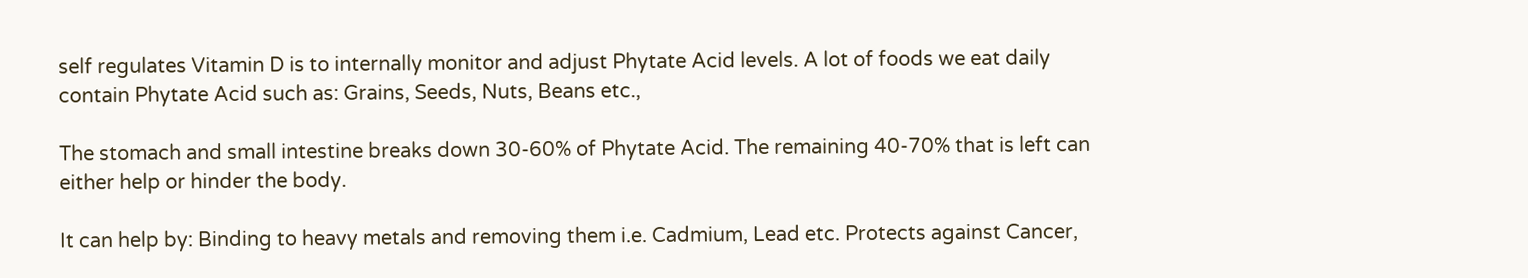self regulates Vitamin D is to internally monitor and adjust Phytate Acid levels. A lot of foods we eat daily contain Phytate Acid such as: Grains, Seeds, Nuts, Beans etc.,

The stomach and small intestine breaks down 30-60% of Phytate Acid. The remaining 40-70% that is left can either help or hinder the body.

It can help by: Binding to heavy metals and removing them i.e. Cadmium, Lead etc. Protects against Cancer,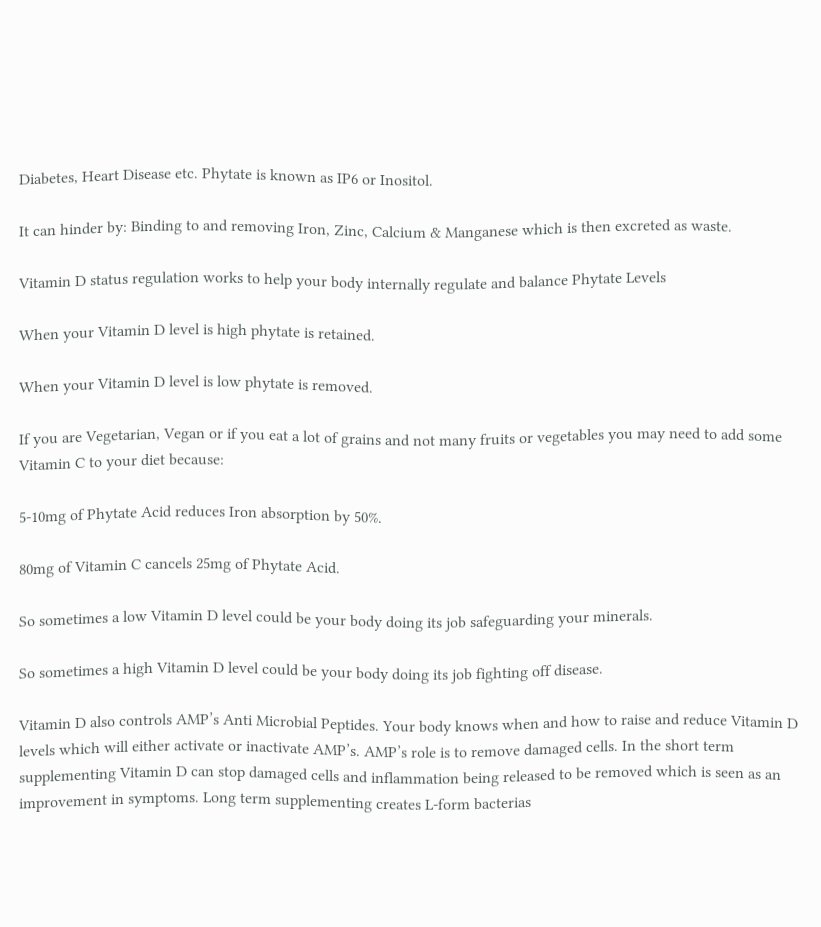Diabetes, Heart Disease etc. Phytate is known as IP6 or Inositol.

It can hinder by: Binding to and removing Iron, Zinc, Calcium & Manganese which is then excreted as waste.

Vitamin D status regulation works to help your body internally regulate and balance Phytate Levels

When your Vitamin D level is high phytate is retained.

When your Vitamin D level is low phytate is removed.

If you are Vegetarian, Vegan or if you eat a lot of grains and not many fruits or vegetables you may need to add some Vitamin C to your diet because:

5-10mg of Phytate Acid reduces Iron absorption by 50%.

80mg of Vitamin C cancels 25mg of Phytate Acid.

So sometimes a low Vitamin D level could be your body doing its job safeguarding your minerals.

So sometimes a high Vitamin D level could be your body doing its job fighting off disease.

Vitamin D also controls AMP’s Anti Microbial Peptides. Your body knows when and how to raise and reduce Vitamin D levels which will either activate or inactivate AMP’s. AMP’s role is to remove damaged cells. In the short term supplementing Vitamin D can stop damaged cells and inflammation being released to be removed which is seen as an improvement in symptoms. Long term supplementing creates L-form bacterias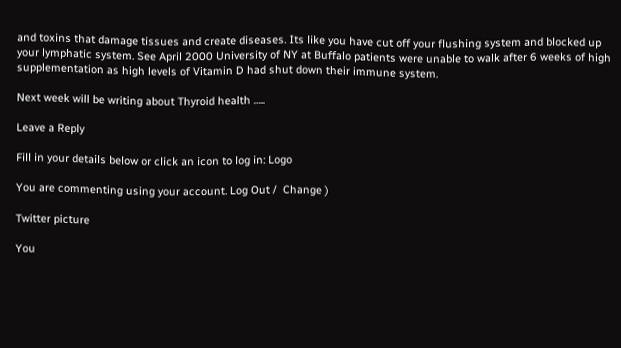and toxins that damage tissues and create diseases. Its like you have cut off your flushing system and blocked up your lymphatic system. See April 2000 University of NY at Buffalo patients were unable to walk after 6 weeks of high supplementation as high levels of Vitamin D had shut down their immune system.

Next week will be writing about Thyroid health …..

Leave a Reply

Fill in your details below or click an icon to log in: Logo

You are commenting using your account. Log Out /  Change )

Twitter picture

You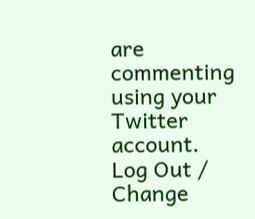are commenting using your Twitter account. Log Out /  Change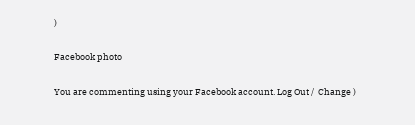)

Facebook photo

You are commenting using your Facebook account. Log Out /  Change )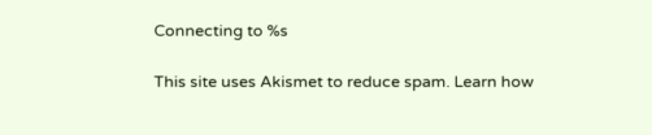Connecting to %s

This site uses Akismet to reduce spam. Learn how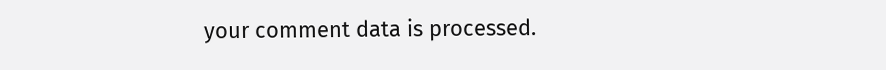your comment data is processed.